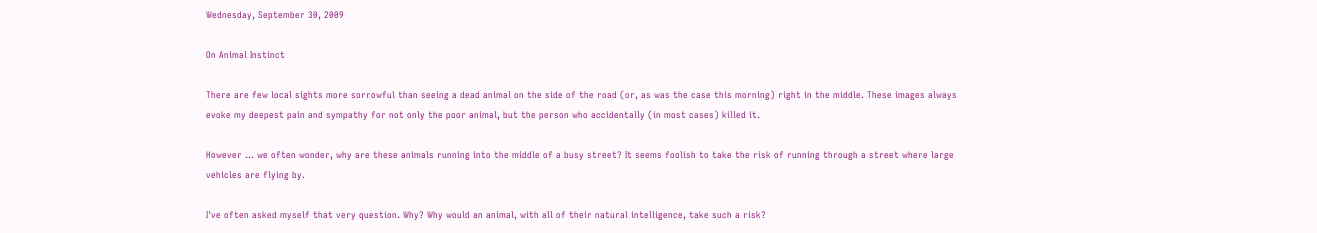Wednesday, September 30, 2009

On Animal Instinct

There are few local sights more sorrowful than seeing a dead animal on the side of the road (or, as was the case this morning) right in the middle. These images always evoke my deepest pain and sympathy for not only the poor animal, but the person who accidentally (in most cases) killed it.

However ... we often wonder, why are these animals running into the middle of a busy street? It seems foolish to take the risk of running through a street where large vehicles are flying by.

I've often asked myself that very question. Why? Why would an animal, with all of their natural intelligence, take such a risk?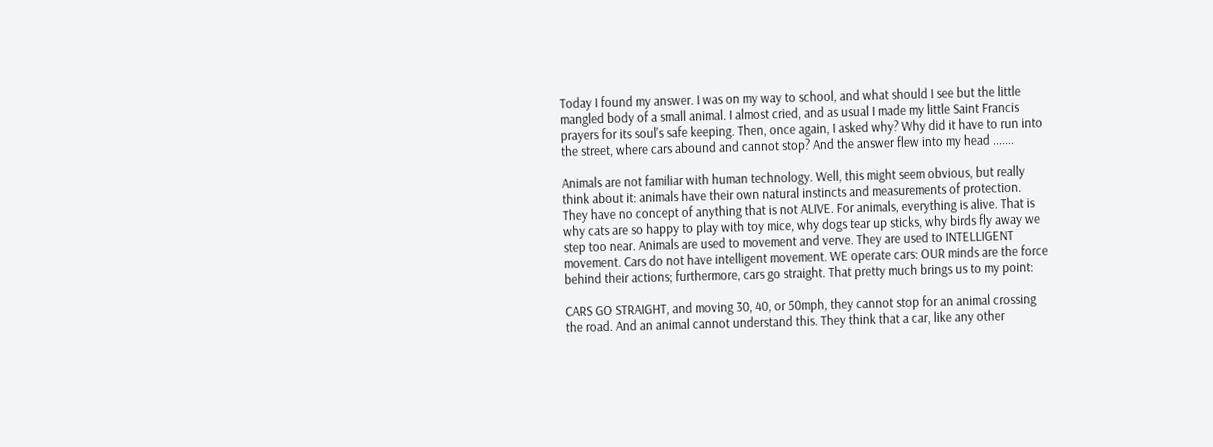Today I found my answer. I was on my way to school, and what should I see but the little mangled body of a small animal. I almost cried, and as usual I made my little Saint Francis prayers for its soul's safe keeping. Then, once again, I asked why? Why did it have to run into the street, where cars abound and cannot stop? And the answer flew into my head .......

Animals are not familiar with human technology. Well, this might seem obvious, but really think about it: animals have their own natural instincts and measurements of protection. They have no concept of anything that is not ALIVE. For animals, everything is alive. That is why cats are so happy to play with toy mice, why dogs tear up sticks, why birds fly away we step too near. Animals are used to movement and verve. They are used to INTELLIGENT movement. Cars do not have intelligent movement. WE operate cars: OUR minds are the force behind their actions; furthermore, cars go straight. That pretty much brings us to my point:

CARS GO STRAIGHT, and moving 30, 40, or 50mph, they cannot stop for an animal crossing the road. And an animal cannot understand this. They think that a car, like any other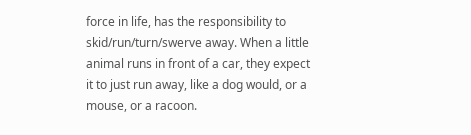force in life, has the responsibility to skid/run/turn/swerve away. When a little animal runs in front of a car, they expect it to just run away, like a dog would, or a mouse, or a racoon.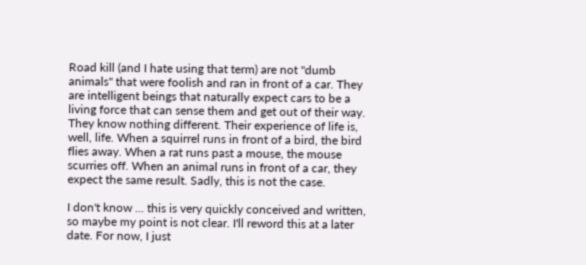Road kill (and I hate using that term) are not "dumb animals" that were foolish and ran in front of a car. They are intelligent beings that naturally expect cars to be a living force that can sense them and get out of their way. They know nothing different. Their experience of life is, well, life. When a squirrel runs in front of a bird, the bird flies away. When a rat runs past a mouse, the mouse scurries off. When an animal runs in front of a car, they expect the same result. Sadly, this is not the case.

I don't know ... this is very quickly conceived and written, so maybe my point is not clear. I'll reword this at a later date. For now, I just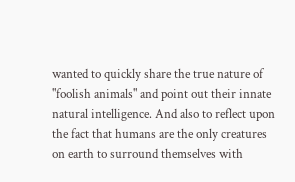wanted to quickly share the true nature of "foolish animals" and point out their innate natural intelligence. And also to reflect upon the fact that humans are the only creatures on earth to surround themselves with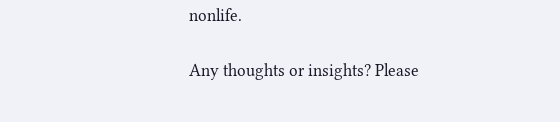nonlife.

Any thoughts or insights? Please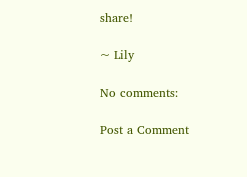share!

~ Lily

No comments:

Post a Comment